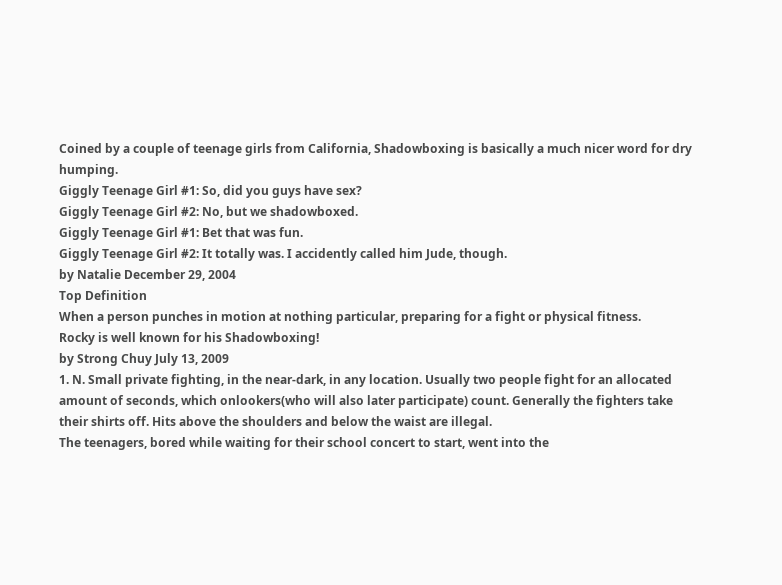Coined by a couple of teenage girls from California, Shadowboxing is basically a much nicer word for dry humping.
Giggly Teenage Girl #1: So, did you guys have sex?
Giggly Teenage Girl #2: No, but we shadowboxed.
Giggly Teenage Girl #1: Bet that was fun.
Giggly Teenage Girl #2: It totally was. I accidently called him Jude, though.
by Natalie December 29, 2004
Top Definition
When a person punches in motion at nothing particular, preparing for a fight or physical fitness.
Rocky is well known for his Shadowboxing!
by Strong Chuy July 13, 2009
1. N. Small private fighting, in the near-dark, in any location. Usually two people fight for an allocated amount of seconds, which onlookers(who will also later participate) count. Generally the fighters take their shirts off. Hits above the shoulders and below the waist are illegal.
The teenagers, bored while waiting for their school concert to start, went into the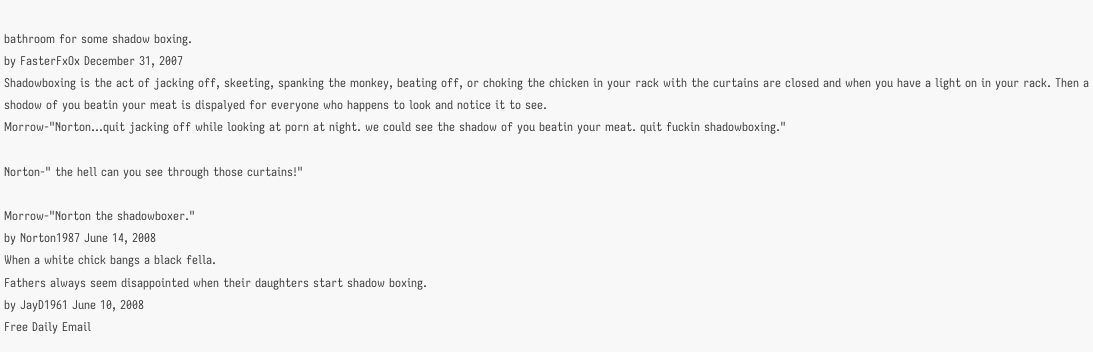bathroom for some shadow boxing.
by FasterFxOx December 31, 2007
Shadowboxing is the act of jacking off, skeeting, spanking the monkey, beating off, or choking the chicken in your rack with the curtains are closed and when you have a light on in your rack. Then a shodow of you beatin your meat is dispalyed for everyone who happens to look and notice it to see.
Morrow-"Norton...quit jacking off while looking at porn at night. we could see the shadow of you beatin your meat. quit fuckin shadowboxing."

Norton-" the hell can you see through those curtains!"

Morrow-"Norton the shadowboxer."
by Norton1987 June 14, 2008
When a white chick bangs a black fella.
Fathers always seem disappointed when their daughters start shadow boxing.
by JayD1961 June 10, 2008
Free Daily Email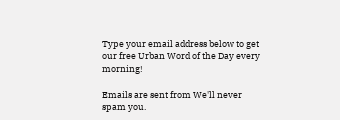Type your email address below to get our free Urban Word of the Day every morning!

Emails are sent from We'll never spam you.